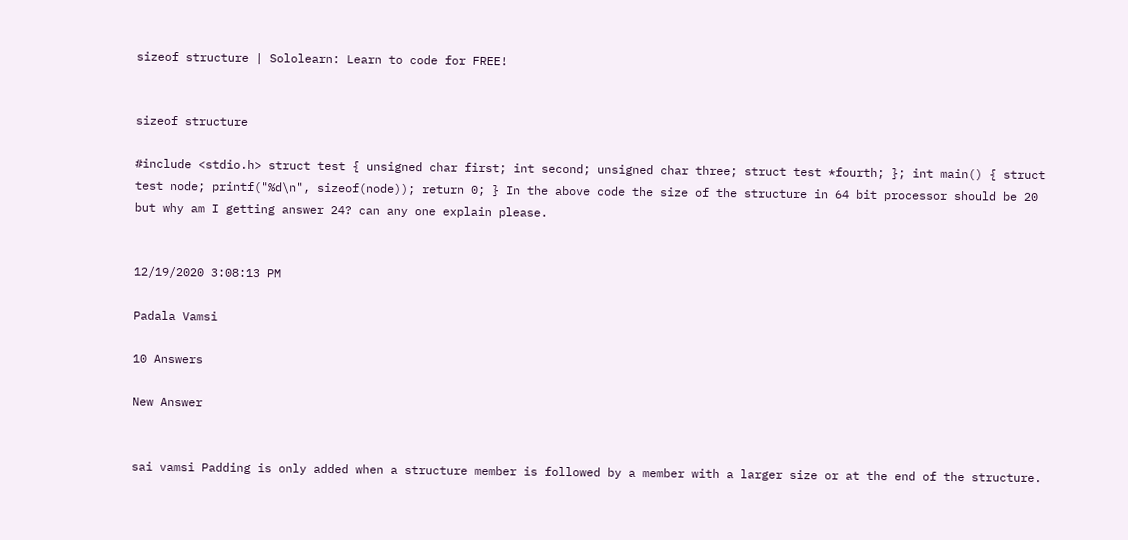sizeof structure | Sololearn: Learn to code for FREE!


sizeof structure

#include <stdio.h> struct test { unsigned char first; int second; unsigned char three; struct test *fourth; }; int main() { struct test node; printf("%d\n", sizeof(node)); return 0; } In the above code the size of the structure in 64 bit processor should be 20 but why am I getting answer 24? can any one explain please.


12/19/2020 3:08:13 PM

Padala Vamsi

10 Answers

New Answer


sai vamsi Padding is only added when a structure member is followed by a member with a larger size or at the end of the structure.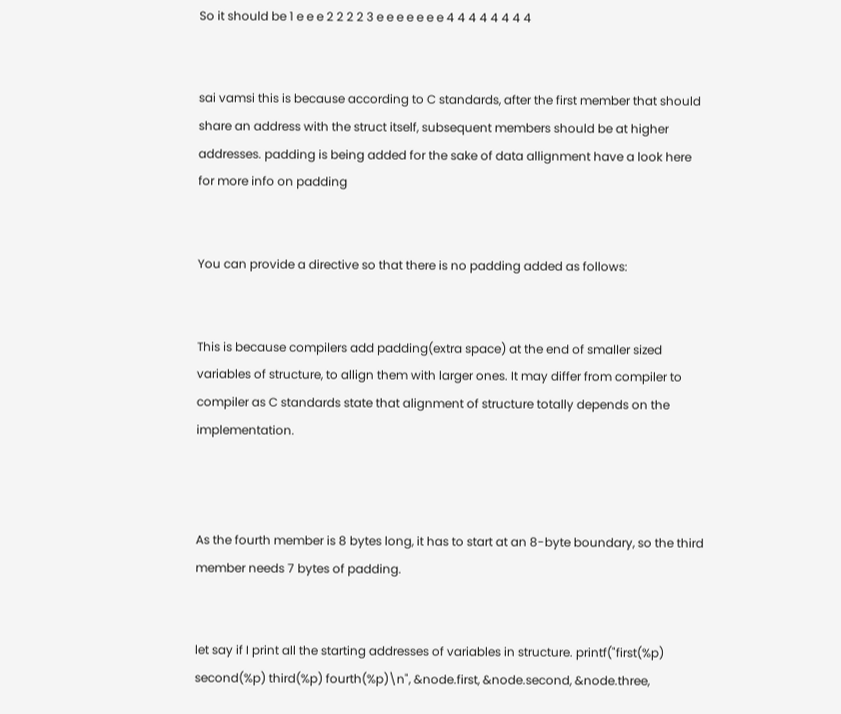So it should be 1 e e e 2 2 2 2 3 e e e e e e e 4 4 4 4 4 4 4 4


sai vamsi this is because according to C standards, after the first member that should share an address with the struct itself, subsequent members should be at higher addresses. padding is being added for the sake of data allignment have a look here  for more info on padding


You can provide a directive so that there is no padding added as follows:


This is because compilers add padding(extra space) at the end of smaller sized variables of structure, to allign them with larger ones. It may differ from compiler to compiler as C standards state that alignment of structure totally depends on the implementation.



As the fourth member is 8 bytes long, it has to start at an 8-byte boundary, so the third member needs 7 bytes of padding.


let say if I print all the starting addresses of variables in structure. printf("first(%p) second(%p) third(%p) fourth(%p)\n", &node.first, &node.second, &node.three,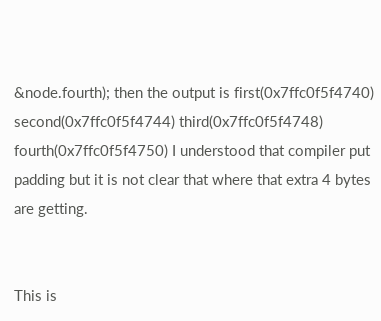&node.fourth); then the output is first(0x7ffc0f5f4740) second(0x7ffc0f5f4744) third(0x7ffc0f5f4748) fourth(0x7ffc0f5f4750) I understood that compiler put padding but it is not clear that where that extra 4 bytes are getting.


This is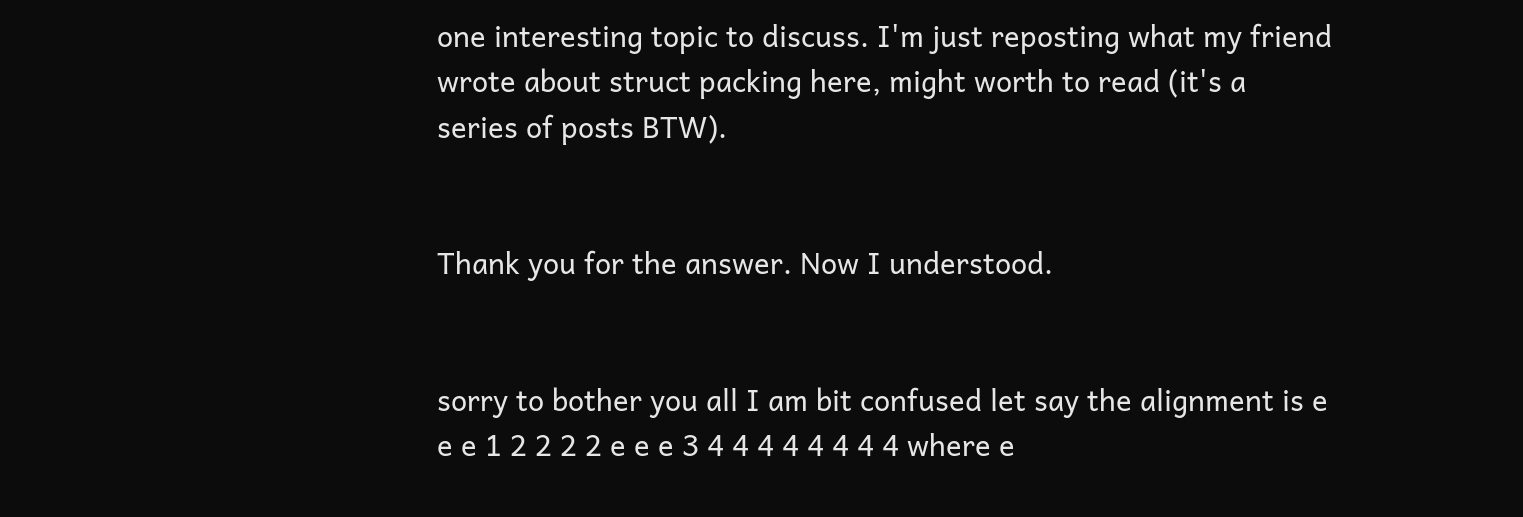one interesting topic to discuss. I'm just reposting what my friend wrote about struct packing here, might worth to read (it's a series of posts BTW).


Thank you for the answer. Now I understood.


sorry to bother you all I am bit confused let say the alignment is e e e 1 2 2 2 2 e e e 3 4 4 4 4 4 4 4 4 where e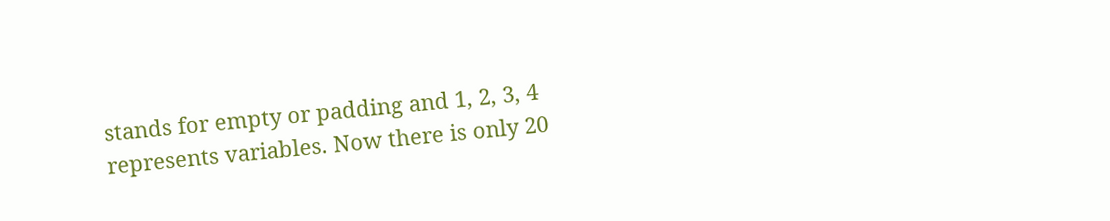stands for empty or padding and 1, 2, 3, 4 represents variables. Now there is only 20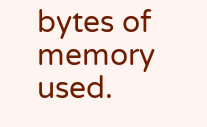bytes of memory used.